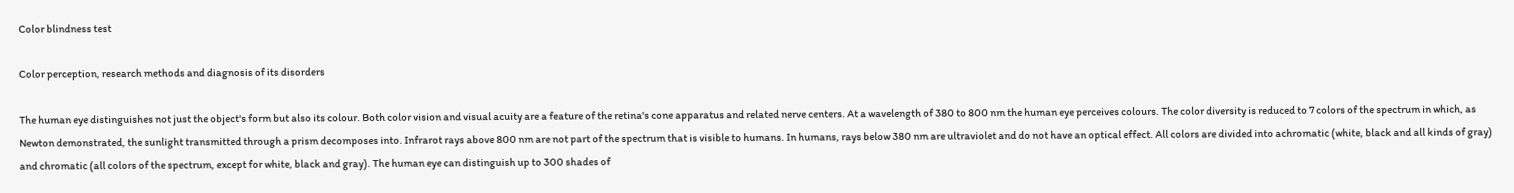Color blindness test

Color perception, research methods and diagnosis of its disorders

The human eye distinguishes not just the object's form but also its colour. Both color vision and visual acuity are a feature of the retina's cone apparatus and related nerve centers. At a wavelength of 380 to 800 nm the human eye perceives colours. The color diversity is reduced to 7 colors of the spectrum in which, as Newton demonstrated, the sunlight transmitted through a prism decomposes into. Infrarot rays above 800 nm are not part of the spectrum that is visible to humans. In humans, rays below 380 nm are ultraviolet and do not have an optical effect. All colors are divided into achromatic (white, black and all kinds of gray) and chromatic (all colors of the spectrum, except for white, black and gray). The human eye can distinguish up to 300 shades of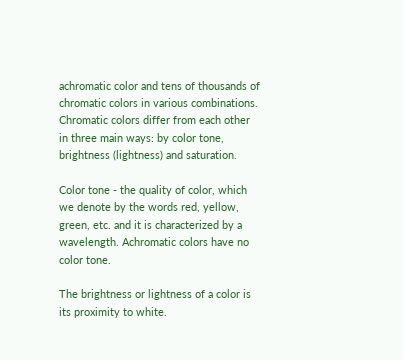achromatic color and tens of thousands of chromatic colors in various combinations. Chromatic colors differ from each other in three main ways: by color tone, brightness (lightness) and saturation.

Color tone - the quality of color, which we denote by the words red, yellow, green, etc. and it is characterized by a wavelength. Achromatic colors have no color tone.

The brightness or lightness of a color is its proximity to white.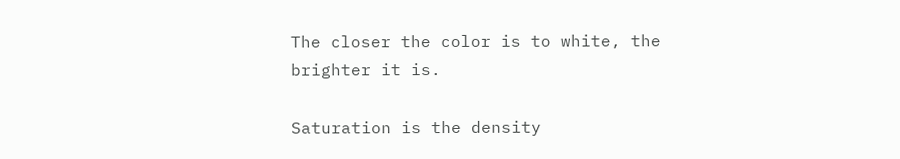The closer the color is to white, the brighter it is.

Saturation is the density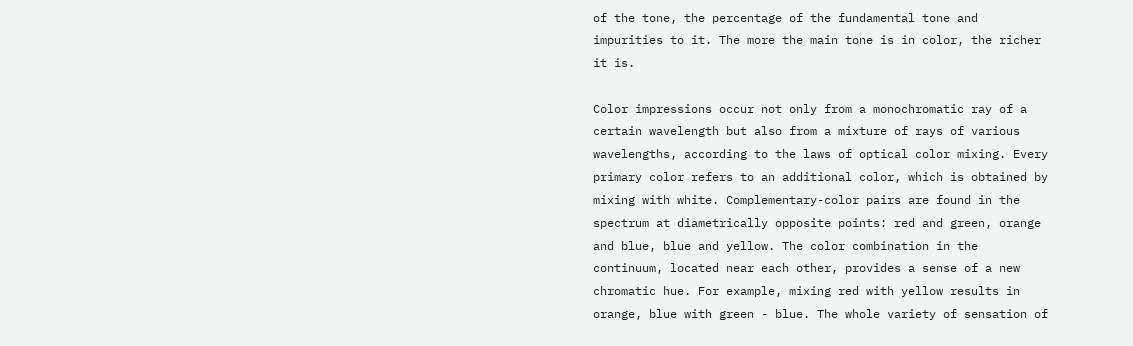of the tone, the percentage of the fundamental tone and impurities to it. The more the main tone is in color, the richer it is.

Color impressions occur not only from a monochromatic ray of a certain wavelength but also from a mixture of rays of various wavelengths, according to the laws of optical color mixing. Every primary color refers to an additional color, which is obtained by mixing with white. Complementary-color pairs are found in the spectrum at diametrically opposite points: red and green, orange and blue, blue and yellow. The color combination in the continuum, located near each other, provides a sense of a new chromatic hue. For example, mixing red with yellow results in orange, blue with green - blue. The whole variety of sensation of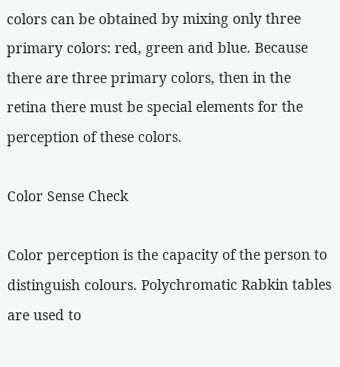colors can be obtained by mixing only three primary colors: red, green and blue. Because there are three primary colors, then in the retina there must be special elements for the perception of these colors.

Color Sense Check

Color perception is the capacity of the person to distinguish colours. Polychromatic Rabkin tables are used to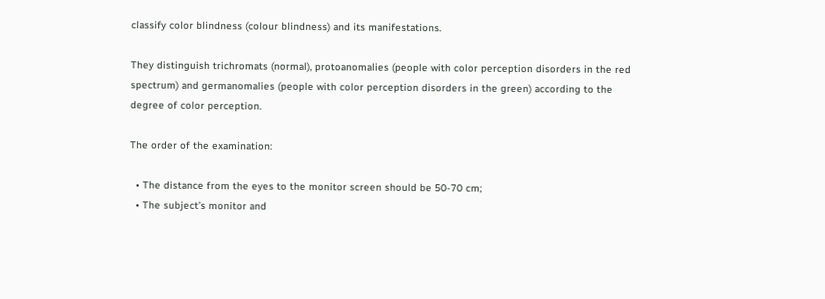classify color blindness (colour blindness) and its manifestations.

They distinguish trichromats (normal), protoanomalies (people with color perception disorders in the red spectrum) and germanomalies (people with color perception disorders in the green) according to the degree of color perception.

The order of the examination:

  • The distance from the eyes to the monitor screen should be 50-70 cm;
  • The subject’s monitor and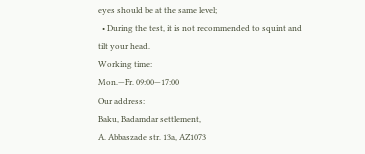eyes should be at the same level;
  • During the test, it is not recommended to squint and tilt your head.
Working time:
Mon.—Fr. 09:00—17:00
Our address:
Baku, Badamdar settlement,
A. Abbaszade str. 13a, AZ1073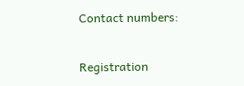Contact numbers:

Registration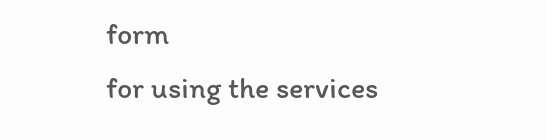form
for using the services